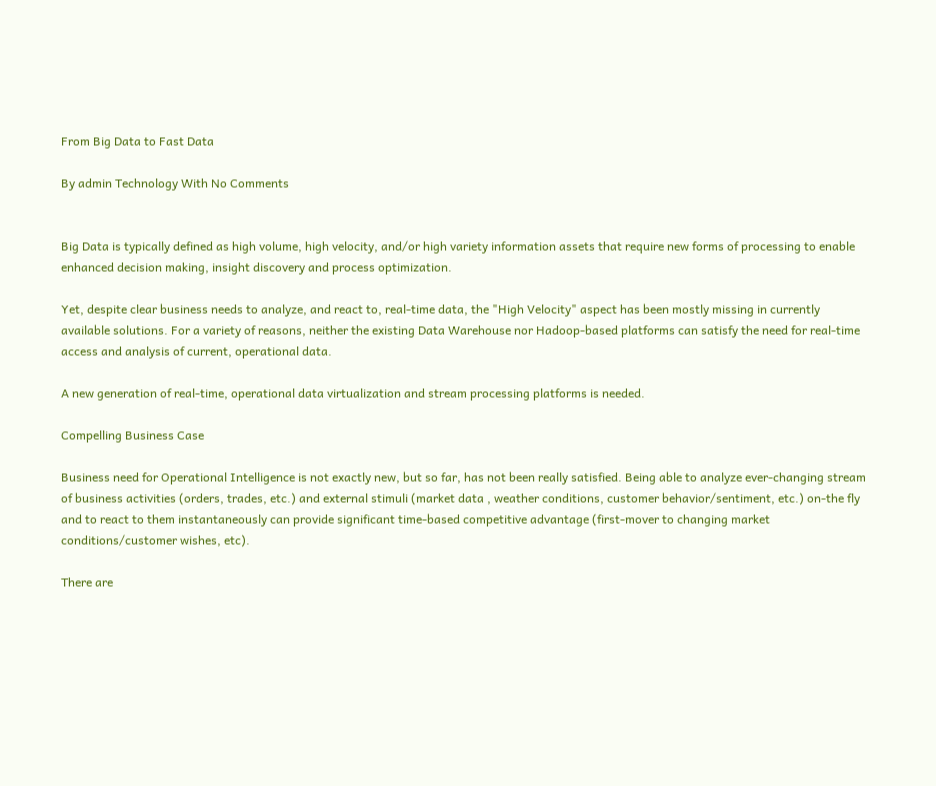From Big Data to Fast Data

By admin Technology With No Comments


Big Data is typically defined as high volume, high velocity, and/or high variety information assets that require new forms of processing to enable enhanced decision making, insight discovery and process optimization.

Yet, despite clear business needs to analyze, and react to, real-time data, the "High Velocity" aspect has been mostly missing in currently available solutions. For a variety of reasons, neither the existing Data Warehouse nor Hadoop-based platforms can satisfy the need for real-time access and analysis of current, operational data.

A new generation of real-time, operational data virtualization and stream processing platforms is needed.

Compelling Business Case

Business need for Operational Intelligence is not exactly new, but so far, has not been really satisfied. Being able to analyze ever-changing stream of business activities (orders, trades, etc.) and external stimuli (market data , weather conditions, customer behavior/sentiment, etc.) on-the fly and to react to them instantaneously can provide significant time-based competitive advantage (first-mover to changing market conditions/customer wishes, etc).

There are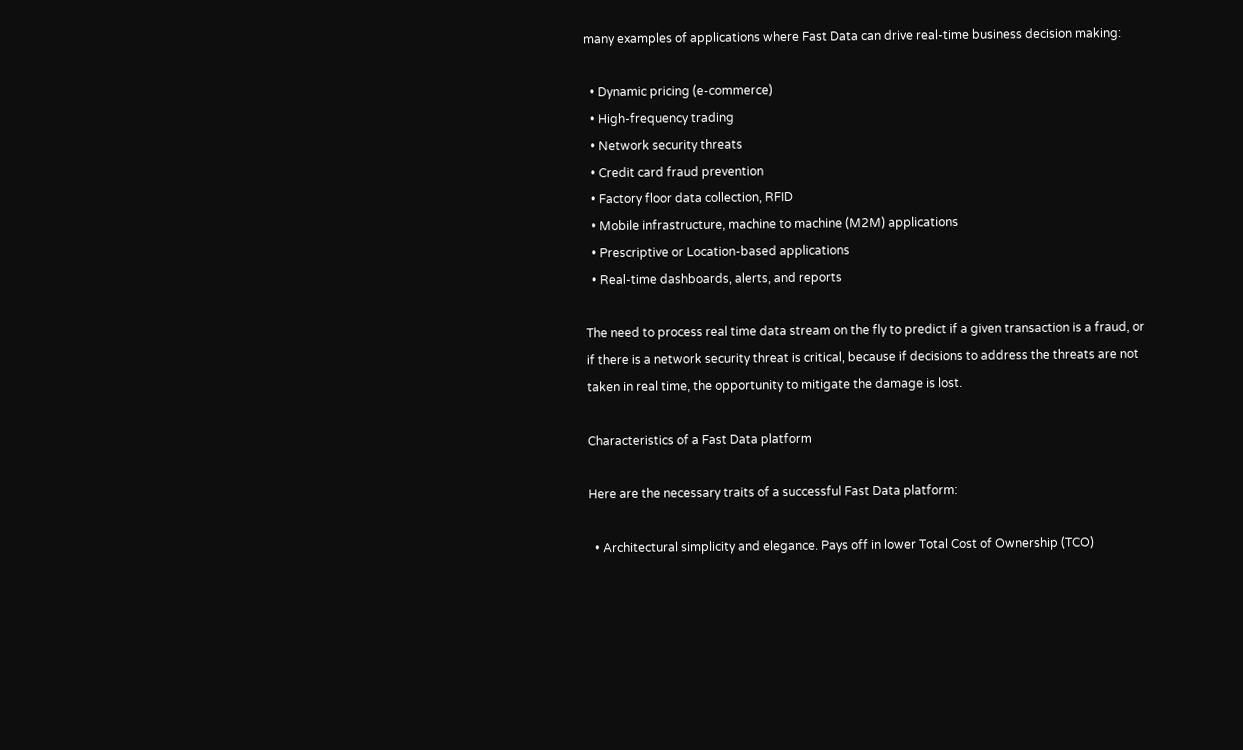many examples of applications where Fast Data can drive real-time business decision making:

  • Dynamic pricing (e-commerce)
  • High-frequency trading
  • Network security threats
  • Credit card fraud prevention
  • Factory floor data collection, RFID
  • Mobile infrastructure, machine to machine (M2M) applications
  • Prescriptive or Location-based applications
  • Real-time dashboards, alerts, and reports

The need to process real time data stream on the fly to predict if a given transaction is a fraud, or if there is a network security threat is critical, because if decisions to address the threats are not taken in real time, the opportunity to mitigate the damage is lost.

Characteristics of a Fast Data platform

Here are the necessary traits of a successful Fast Data platform:

  • Architectural simplicity and elegance. Pays off in lower Total Cost of Ownership (TCO)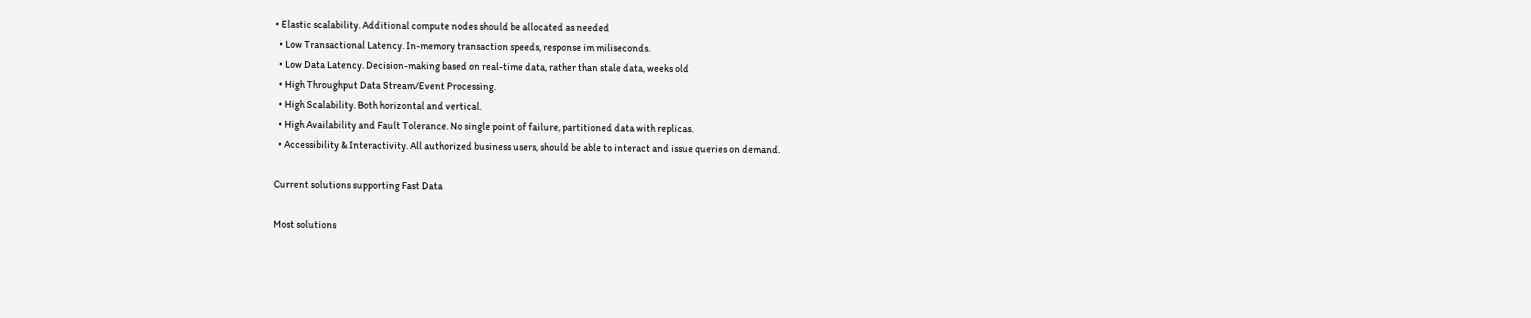• Elastic scalability. Additional compute nodes should be allocated as needed
  • Low Transactional Latency. In-memory transaction speeds, response im miliseconds.
  • Low Data Latency. Decision-making based on real-time data, rather than stale data, weeks old
  • High Throughput Data Stream/Event Processing.
  • High Scalability. Both horizontal and vertical.
  • High Availability and Fault Tolerance. No single point of failure, partitioned data with replicas.
  • Accessibility & Interactivity. All authorized business users, should be able to interact and issue queries on demand.

Current solutions supporting Fast Data

Most solutions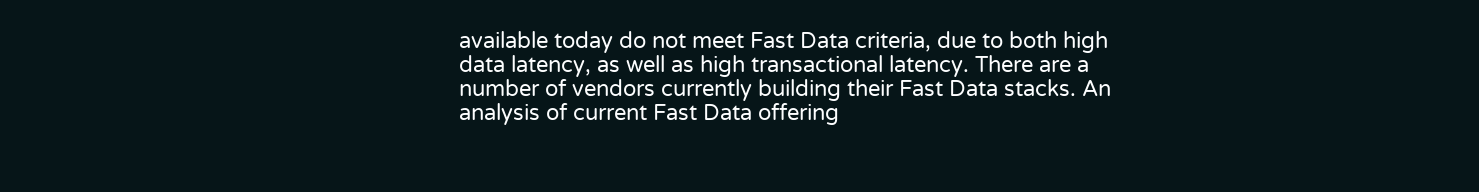available today do not meet Fast Data criteria, due to both high data latency, as well as high transactional latency. There are a number of vendors currently building their Fast Data stacks. An analysis of current Fast Data offering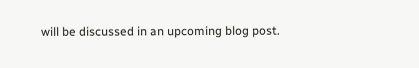will be discussed in an upcoming blog post.